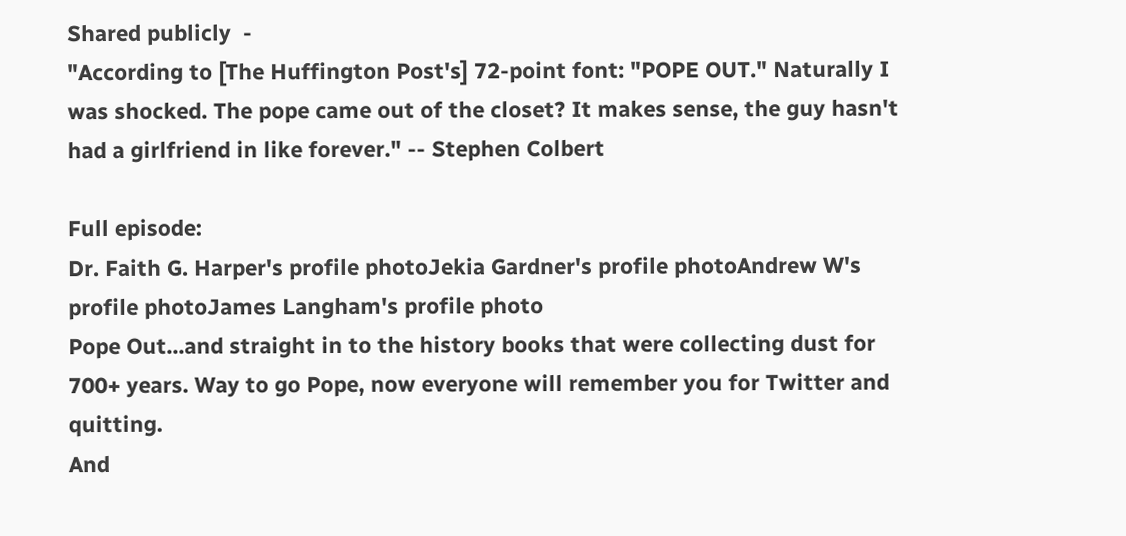Shared publicly  -
"According to [The Huffington Post's] 72-point font: "POPE OUT." Naturally I was shocked. The pope came out of the closet? It makes sense, the guy hasn't had a girlfriend in like forever." -- Stephen Colbert

Full episode:
Dr. Faith G. Harper's profile photoJekia Gardner's profile photoAndrew W's profile photoJames Langham's profile photo
Pope Out...and straight in to the history books that were collecting dust for 700+ years. Way to go Pope, now everyone will remember you for Twitter and quitting.
And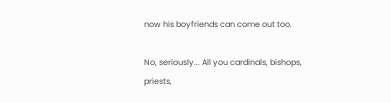now his boyfriends can come out too.

No, seriously... All you cardinals, bishops, priests,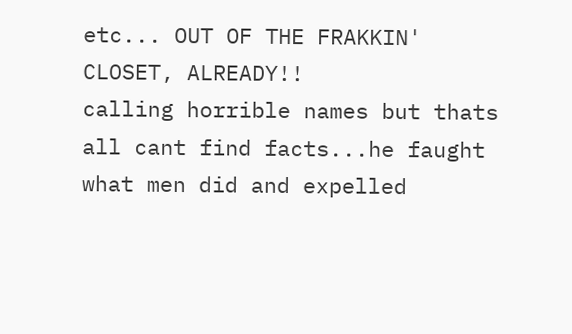etc... OUT OF THE FRAKKIN' CLOSET, ALREADY!!
calling horrible names but thats all cant find facts...he faught what men did and expelled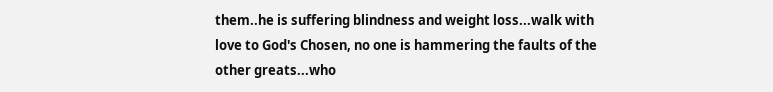them..he is suffering blindness and weight loss...walk with love to God's Chosen, no one is hammering the faults of the other greats...who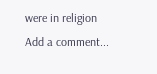were in religion
Add a comment...